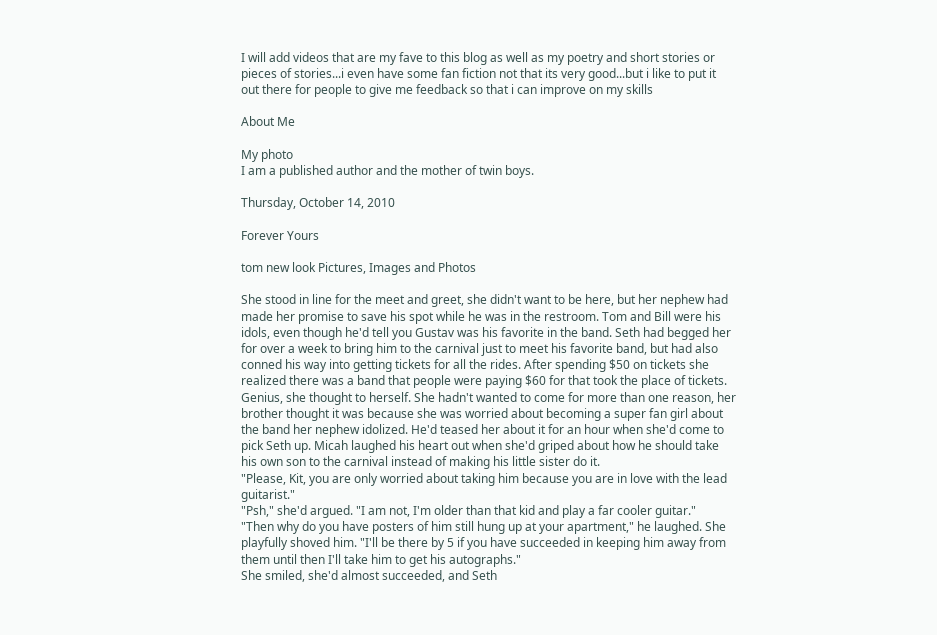I will add videos that are my fave to this blog as well as my poetry and short stories or pieces of stories...i even have some fan fiction not that its very good...but i like to put it out there for people to give me feedback so that i can improve on my skills

About Me

My photo
I am a published author and the mother of twin boys.

Thursday, October 14, 2010

Forever Yours

tom new look Pictures, Images and Photos

She stood in line for the meet and greet, she didn't want to be here, but her nephew had made her promise to save his spot while he was in the restroom. Tom and Bill were his idols, even though he'd tell you Gustav was his favorite in the band. Seth had begged her for over a week to bring him to the carnival just to meet his favorite band, but had also conned his way into getting tickets for all the rides. After spending $50 on tickets she realized there was a band that people were paying $60 for that took the place of tickets. Genius, she thought to herself. She hadn't wanted to come for more than one reason, her brother thought it was because she was worried about becoming a super fan girl about the band her nephew idolized. He'd teased her about it for an hour when she'd come to pick Seth up. Micah laughed his heart out when she'd griped about how he should take his own son to the carnival instead of making his little sister do it.
"Please, Kit, you are only worried about taking him because you are in love with the lead guitarist."
"Psh," she'd argued. "I am not, I'm older than that kid and play a far cooler guitar."
"Then why do you have posters of him still hung up at your apartment," he laughed. She playfully shoved him. "I'll be there by 5 if you have succeeded in keeping him away from them until then I'll take him to get his autographs."
She smiled, she'd almost succeeded, and Seth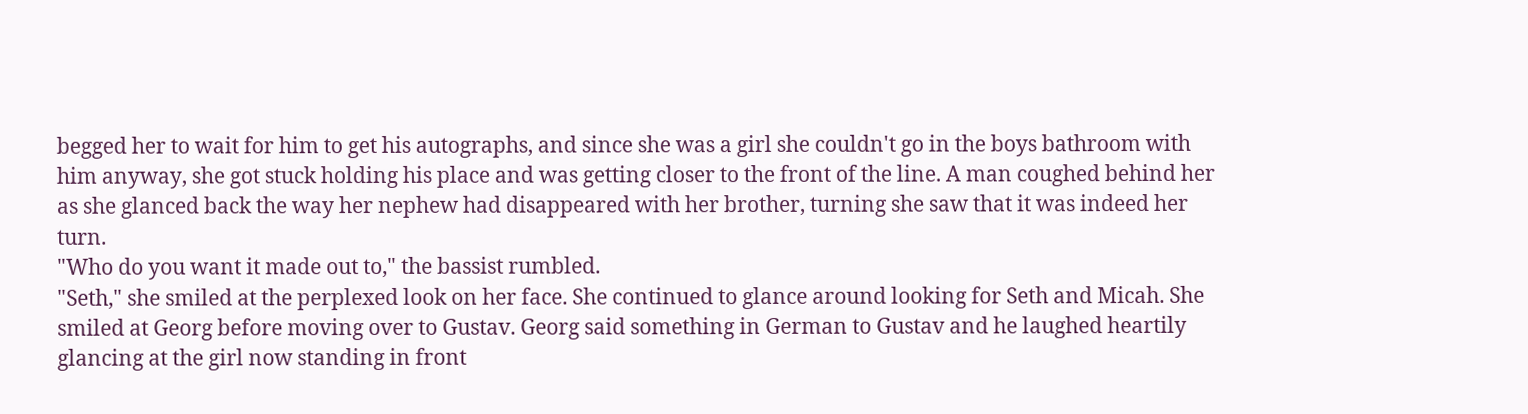begged her to wait for him to get his autographs, and since she was a girl she couldn't go in the boys bathroom with him anyway, she got stuck holding his place and was getting closer to the front of the line. A man coughed behind her as she glanced back the way her nephew had disappeared with her brother, turning she saw that it was indeed her turn.
"Who do you want it made out to," the bassist rumbled.
"Seth," she smiled at the perplexed look on her face. She continued to glance around looking for Seth and Micah. She smiled at Georg before moving over to Gustav. Georg said something in German to Gustav and he laughed heartily glancing at the girl now standing in front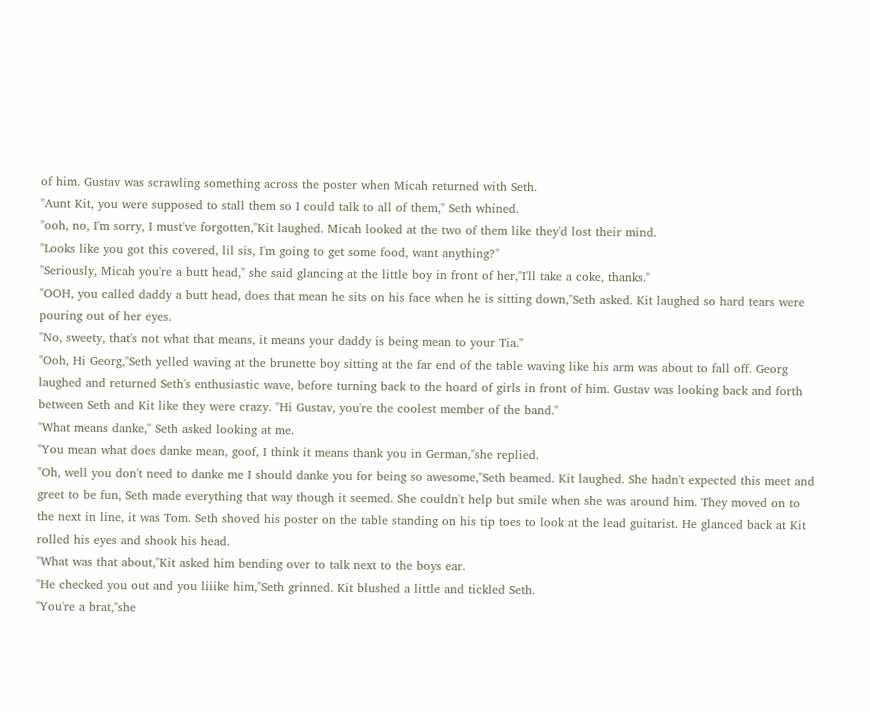of him. Gustav was scrawling something across the poster when Micah returned with Seth.
"Aunt Kit, you were supposed to stall them so I could talk to all of them," Seth whined.
"ooh, no, I'm sorry, I must've forgotten,"Kit laughed. Micah looked at the two of them like they'd lost their mind.
"Looks like you got this covered, lil sis, I'm going to get some food, want anything?"
"Seriously, Micah you're a butt head," she said glancing at the little boy in front of her,"I'll take a coke, thanks."
"OOH, you called daddy a butt head, does that mean he sits on his face when he is sitting down,"Seth asked. Kit laughed so hard tears were pouring out of her eyes.
"No, sweety, that's not what that means, it means your daddy is being mean to your Tia."
"Ooh, Hi Georg,"Seth yelled waving at the brunette boy sitting at the far end of the table waving like his arm was about to fall off. Georg laughed and returned Seth's enthusiastic wave, before turning back to the hoard of girls in front of him. Gustav was looking back and forth between Seth and Kit like they were crazy. "Hi Gustav, you're the coolest member of the band."
"What means danke," Seth asked looking at me.
"You mean what does danke mean, goof, I think it means thank you in German,"she replied.
"Oh, well you don't need to danke me I should danke you for being so awesome,"Seth beamed. Kit laughed. She hadn't expected this meet and greet to be fun, Seth made everything that way though it seemed. She couldn't help but smile when she was around him. They moved on to the next in line, it was Tom. Seth shoved his poster on the table standing on his tip toes to look at the lead guitarist. He glanced back at Kit rolled his eyes and shook his head.
"What was that about,"Kit asked him bending over to talk next to the boys ear.
"He checked you out and you liiike him,"Seth grinned. Kit blushed a little and tickled Seth.
"You're a brat,"she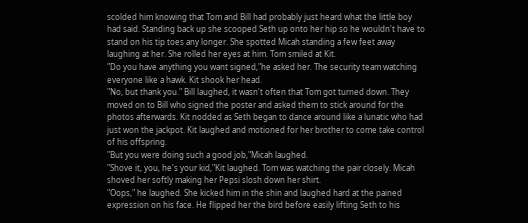scolded him knowing that Tom and Bill had probably just heard what the little boy had said. Standing back up she scooped Seth up onto her hip so he wouldn't have to stand on his tip toes any longer. She spotted Micah standing a few feet away laughing at her. She rolled her eyes at him. Tom smiled at Kit.
"Do you have anything you want signed,"he asked her. The security team watching everyone like a hawk. Kit shook her head.
"No, but thank you." Bill laughed, it wasn't often that Tom got turned down. They moved on to Bill who signed the poster and asked them to stick around for the photos afterwards. Kit nodded as Seth began to dance around like a lunatic who had just won the jackpot. Kit laughed and motioned for her brother to come take control of his offspring.
"But you were doing such a good job,"Micah laughed.
"Shove it, you, he's your kid,"Kit laughed. Tom was watching the pair closely. Micah shoved her softly making her Pepsi slosh down her shirt.
"Oops," he laughed. She kicked him in the shin and laughed hard at the pained expression on his face. He flipped her the bird before easily lifting Seth to his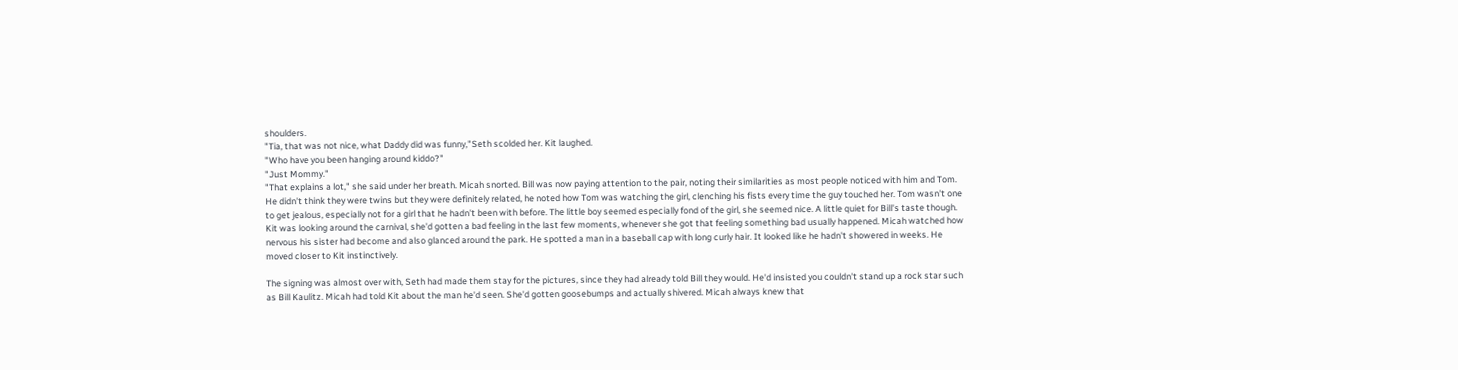shoulders.
"Tia, that was not nice, what Daddy did was funny,"Seth scolded her. Kit laughed.
"Who have you been hanging around kiddo?"
"Just Mommy."
"That explains a lot," she said under her breath. Micah snorted. Bill was now paying attention to the pair, noting their similarities as most people noticed with him and Tom. He didn't think they were twins but they were definitely related, he noted how Tom was watching the girl, clenching his fists every time the guy touched her. Tom wasn't one to get jealous, especially not for a girl that he hadn't been with before. The little boy seemed especially fond of the girl, she seemed nice. A little quiet for Bill's taste though.
Kit was looking around the carnival, she'd gotten a bad feeling in the last few moments, whenever she got that feeling something bad usually happened. Micah watched how nervous his sister had become and also glanced around the park. He spotted a man in a baseball cap with long curly hair. It looked like he hadn't showered in weeks. He moved closer to Kit instinctively.

The signing was almost over with, Seth had made them stay for the pictures, since they had already told Bill they would. He'd insisted you couldn't stand up a rock star such as Bill Kaulitz. Micah had told Kit about the man he'd seen. She'd gotten goosebumps and actually shivered. Micah always knew that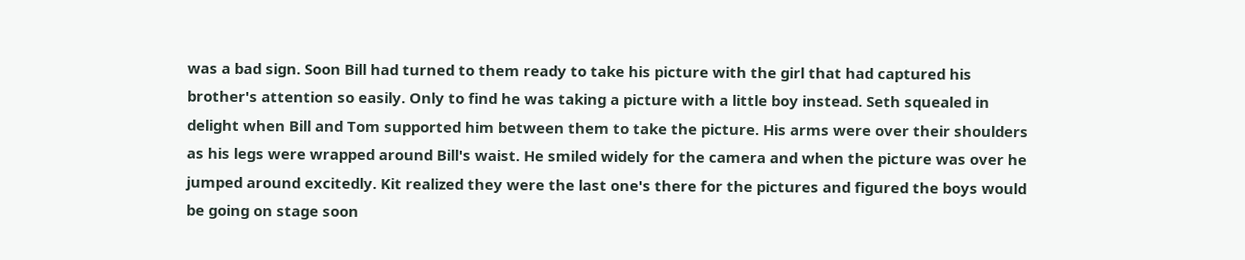was a bad sign. Soon Bill had turned to them ready to take his picture with the girl that had captured his brother's attention so easily. Only to find he was taking a picture with a little boy instead. Seth squealed in delight when Bill and Tom supported him between them to take the picture. His arms were over their shoulders as his legs were wrapped around Bill's waist. He smiled widely for the camera and when the picture was over he jumped around excitedly. Kit realized they were the last one's there for the pictures and figured the boys would be going on stage soon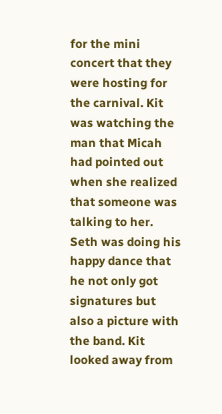for the mini concert that they were hosting for the carnival. Kit was watching the man that Micah had pointed out when she realized that someone was talking to her. Seth was doing his happy dance that he not only got signatures but also a picture with the band. Kit looked away from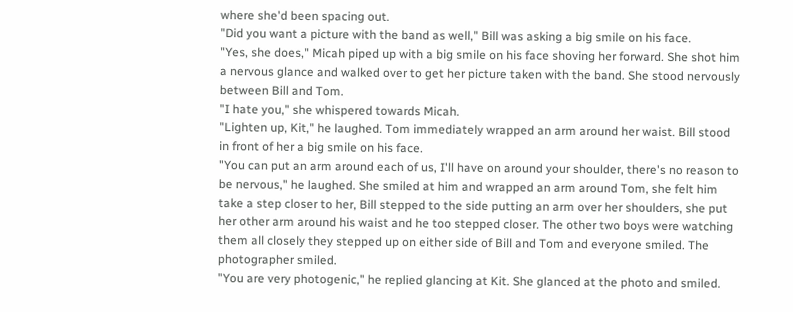where she'd been spacing out.
"Did you want a picture with the band as well," Bill was asking a big smile on his face.
"Yes, she does," Micah piped up with a big smile on his face shoving her forward. She shot him a nervous glance and walked over to get her picture taken with the band. She stood nervously between Bill and Tom.
"I hate you," she whispered towards Micah.
"Lighten up, Kit," he laughed. Tom immediately wrapped an arm around her waist. Bill stood in front of her a big smile on his face.
"You can put an arm around each of us, I'll have on around your shoulder, there's no reason to be nervous," he laughed. She smiled at him and wrapped an arm around Tom, she felt him take a step closer to her, Bill stepped to the side putting an arm over her shoulders, she put her other arm around his waist and he too stepped closer. The other two boys were watching them all closely they stepped up on either side of Bill and Tom and everyone smiled. The photographer smiled.
"You are very photogenic," he replied glancing at Kit. She glanced at the photo and smiled.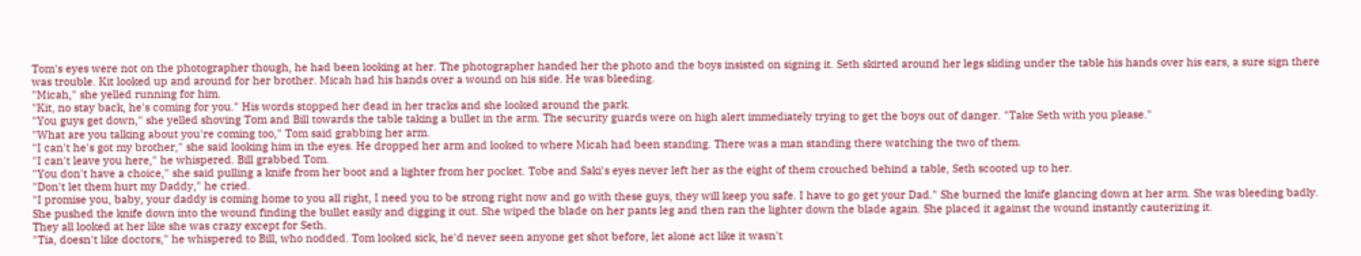Tom's eyes were not on the photographer though, he had been looking at her. The photographer handed her the photo and the boys insisted on signing it. Seth skirted around her legs sliding under the table his hands over his ears, a sure sign there was trouble. Kit looked up and around for her brother. Micah had his hands over a wound on his side. He was bleeding.
"Micah," she yelled running for him.
"Kit, no stay back, he's coming for you." His words stopped her dead in her tracks and she looked around the park.
"You guys get down," she yelled shoving Tom and Bill towards the table taking a bullet in the arm. The security guards were on high alert immediately trying to get the boys out of danger. "Take Seth with you please."
"What are you talking about you're coming too," Tom said grabbing her arm.
"I can't he's got my brother," she said looking him in the eyes. He dropped her arm and looked to where Micah had been standing. There was a man standing there watching the two of them.
"I can't leave you here," he whispered. Bill grabbed Tom.
"You don't have a choice," she said pulling a knife from her boot and a lighter from her pocket. Tobe and Saki's eyes never left her as the eight of them crouched behind a table, Seth scooted up to her.
"Don't let them hurt my Daddy," he cried.
"I promise you, baby, your daddy is coming home to you all right, I need you to be strong right now and go with these guys, they will keep you safe. I have to go get your Dad." She burned the knife glancing down at her arm. She was bleeding badly. She pushed the knife down into the wound finding the bullet easily and digging it out. She wiped the blade on her pants leg and then ran the lighter down the blade again. She placed it against the wound instantly cauterizing it.
They all looked at her like she was crazy except for Seth.
"Tia, doesn't like doctors," he whispered to Bill, who nodded. Tom looked sick, he'd never seen anyone get shot before, let alone act like it wasn't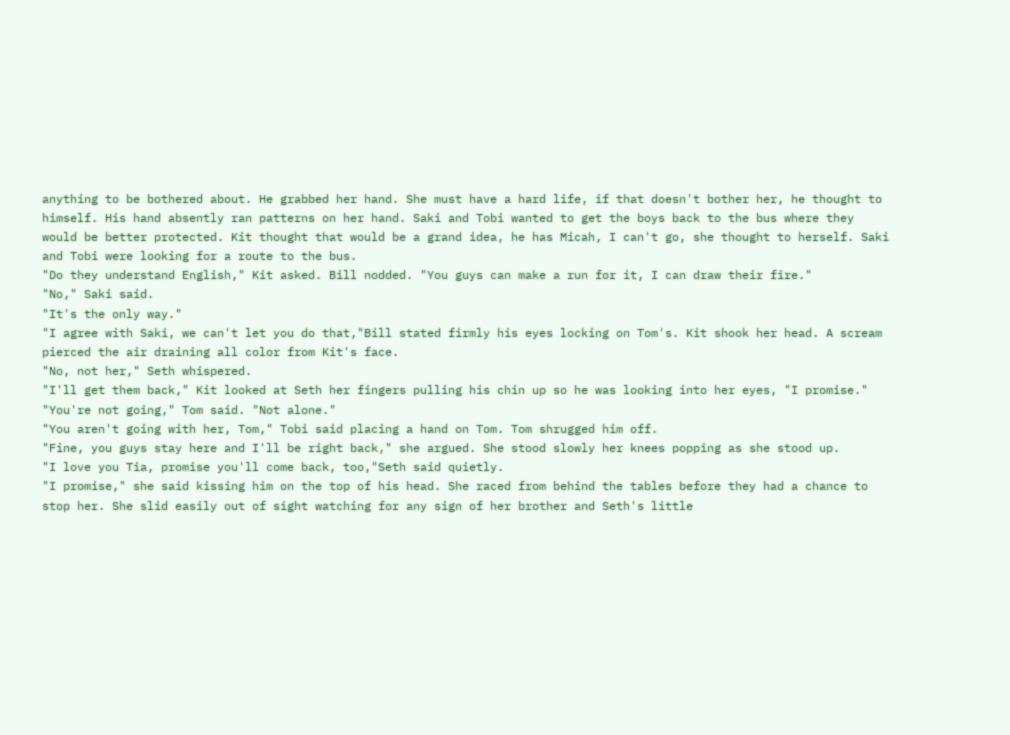anything to be bothered about. He grabbed her hand. She must have a hard life, if that doesn't bother her, he thought to himself. His hand absently ran patterns on her hand. Saki and Tobi wanted to get the boys back to the bus where they would be better protected. Kit thought that would be a grand idea, he has Micah, I can't go, she thought to herself. Saki and Tobi were looking for a route to the bus.
"Do they understand English," Kit asked. Bill nodded. "You guys can make a run for it, I can draw their fire."
"No," Saki said.
"It's the only way."
"I agree with Saki, we can't let you do that,"Bill stated firmly his eyes locking on Tom's. Kit shook her head. A scream pierced the air draining all color from Kit's face.
"No, not her," Seth whispered.
"I'll get them back," Kit looked at Seth her fingers pulling his chin up so he was looking into her eyes, "I promise."
"You're not going," Tom said. "Not alone."
"You aren't going with her, Tom," Tobi said placing a hand on Tom. Tom shrugged him off.
"Fine, you guys stay here and I'll be right back," she argued. She stood slowly her knees popping as she stood up.
"I love you Tia, promise you'll come back, too,"Seth said quietly.
"I promise," she said kissing him on the top of his head. She raced from behind the tables before they had a chance to stop her. She slid easily out of sight watching for any sign of her brother and Seth's little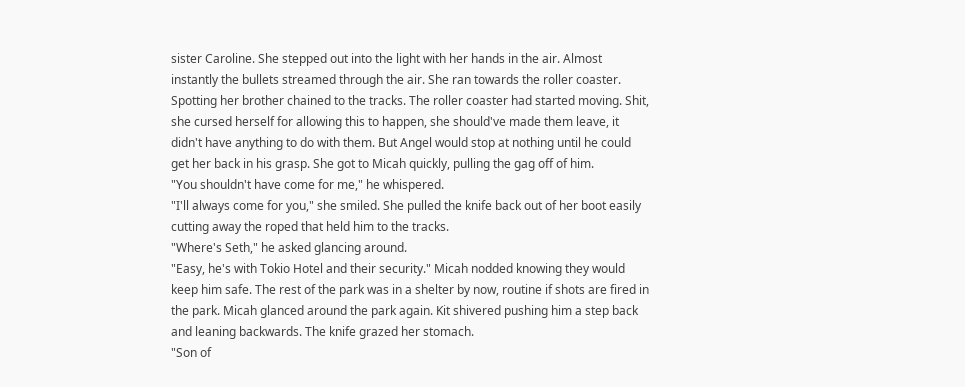sister Caroline. She stepped out into the light with her hands in the air. Almost instantly the bullets streamed through the air. She ran towards the roller coaster. Spotting her brother chained to the tracks. The roller coaster had started moving. Shit, she cursed herself for allowing this to happen, she should've made them leave, it didn't have anything to do with them. But Angel would stop at nothing until he could get her back in his grasp. She got to Micah quickly, pulling the gag off of him.
"You shouldn't have come for me," he whispered.
"I'll always come for you," she smiled. She pulled the knife back out of her boot easily cutting away the roped that held him to the tracks.
"Where's Seth," he asked glancing around.
"Easy, he's with Tokio Hotel and their security." Micah nodded knowing they would keep him safe. The rest of the park was in a shelter by now, routine if shots are fired in the park. Micah glanced around the park again. Kit shivered pushing him a step back and leaning backwards. The knife grazed her stomach.
"Son of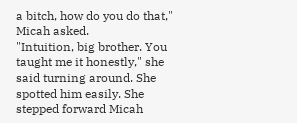a bitch, how do you do that," Micah asked.
"Intuition, big brother. You taught me it honestly," she said turning around. She spotted him easily. She stepped forward Micah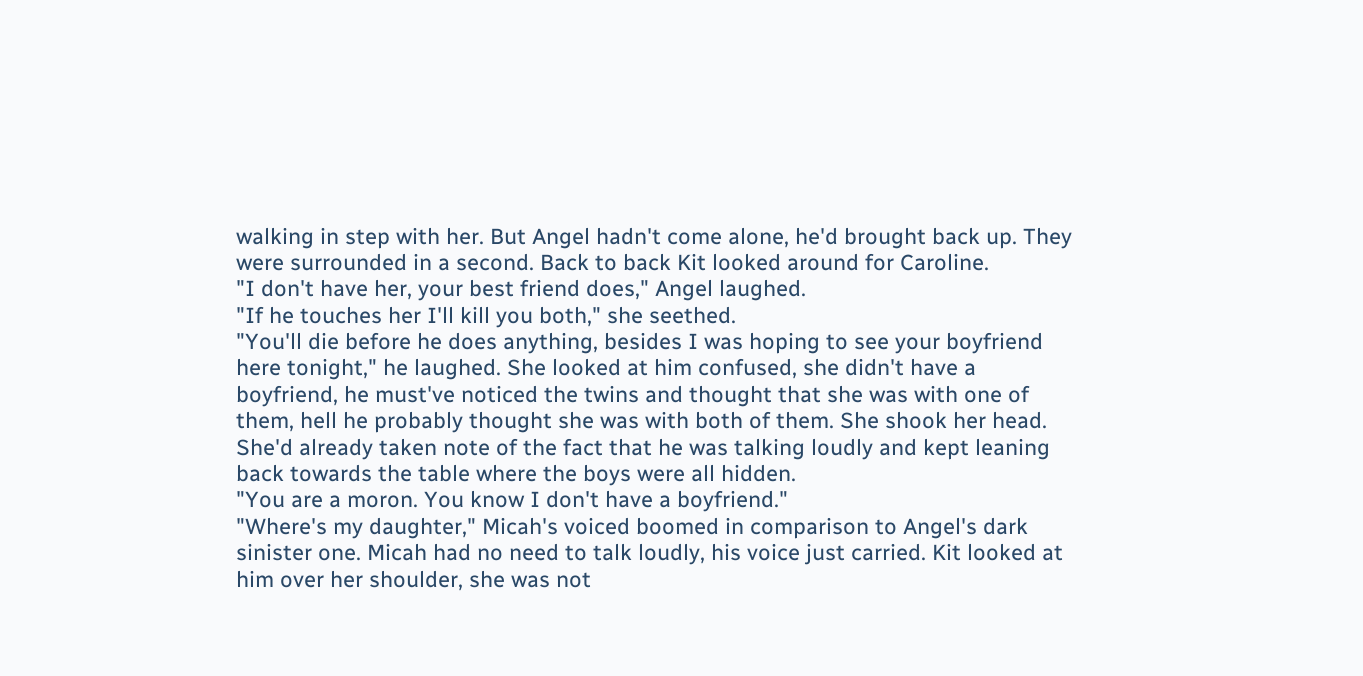walking in step with her. But Angel hadn't come alone, he'd brought back up. They were surrounded in a second. Back to back Kit looked around for Caroline.
"I don't have her, your best friend does," Angel laughed.
"If he touches her I'll kill you both," she seethed.
"You'll die before he does anything, besides I was hoping to see your boyfriend here tonight," he laughed. She looked at him confused, she didn't have a boyfriend, he must've noticed the twins and thought that she was with one of them, hell he probably thought she was with both of them. She shook her head. She'd already taken note of the fact that he was talking loudly and kept leaning back towards the table where the boys were all hidden.
"You are a moron. You know I don't have a boyfriend."
"Where's my daughter," Micah's voiced boomed in comparison to Angel's dark sinister one. Micah had no need to talk loudly, his voice just carried. Kit looked at him over her shoulder, she was not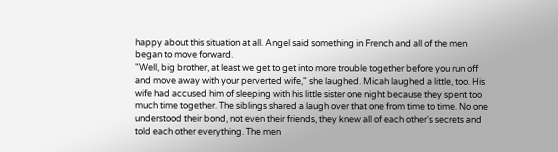happy about this situation at all. Angel said something in French and all of the men began to move forward.
"Well, big brother, at least we get to get into more trouble together before you run off and move away with your perverted wife," she laughed. Micah laughed a little, too. His wife had accused him of sleeping with his little sister one night because they spent too much time together. The siblings shared a laugh over that one from time to time. No one understood their bond, not even their friends, they knew all of each other's secrets and told each other everything. The men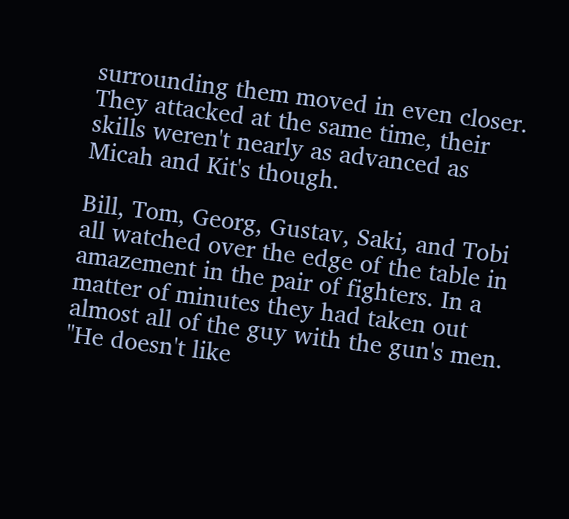surrounding them moved in even closer. They attacked at the same time, their skills weren't nearly as advanced as Micah and Kit's though.

Bill, Tom, Georg, Gustav, Saki, and Tobi all watched over the edge of the table in amazement in the pair of fighters. In a matter of minutes they had taken out almost all of the guy with the gun's men.
"He doesn't like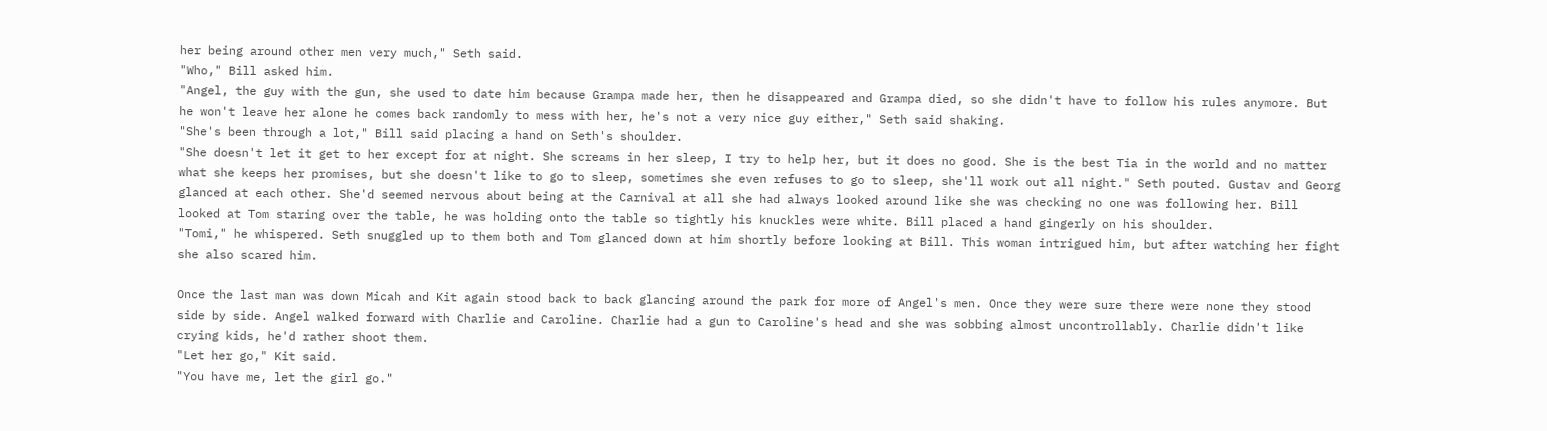her being around other men very much," Seth said.
"Who," Bill asked him.
"Angel, the guy with the gun, she used to date him because Grampa made her, then he disappeared and Grampa died, so she didn't have to follow his rules anymore. But he won't leave her alone he comes back randomly to mess with her, he's not a very nice guy either," Seth said shaking.
"She's been through a lot," Bill said placing a hand on Seth's shoulder.
"She doesn't let it get to her except for at night. She screams in her sleep, I try to help her, but it does no good. She is the best Tia in the world and no matter what she keeps her promises, but she doesn't like to go to sleep, sometimes she even refuses to go to sleep, she'll work out all night." Seth pouted. Gustav and Georg glanced at each other. She'd seemed nervous about being at the Carnival at all she had always looked around like she was checking no one was following her. Bill looked at Tom staring over the table, he was holding onto the table so tightly his knuckles were white. Bill placed a hand gingerly on his shoulder.
"Tomi," he whispered. Seth snuggled up to them both and Tom glanced down at him shortly before looking at Bill. This woman intrigued him, but after watching her fight she also scared him.

Once the last man was down Micah and Kit again stood back to back glancing around the park for more of Angel's men. Once they were sure there were none they stood side by side. Angel walked forward with Charlie and Caroline. Charlie had a gun to Caroline's head and she was sobbing almost uncontrollably. Charlie didn't like crying kids, he'd rather shoot them.
"Let her go," Kit said.
"You have me, let the girl go."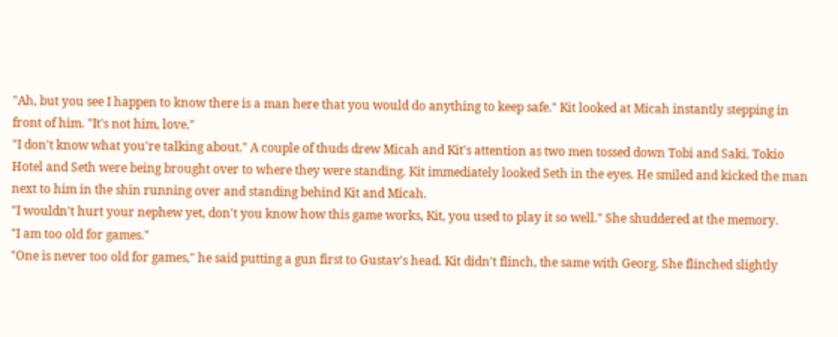"Ah, but you see I happen to know there is a man here that you would do anything to keep safe." Kit looked at Micah instantly stepping in front of him. "It's not him, love."
"I don't know what you're talking about." A couple of thuds drew Micah and Kit's attention as two men tossed down Tobi and Saki. Tokio Hotel and Seth were being brought over to where they were standing. Kit immediately looked Seth in the eyes. He smiled and kicked the man next to him in the shin running over and standing behind Kit and Micah.
"I wouldn't hurt your nephew yet, don't you know how this game works, Kit, you used to play it so well." She shuddered at the memory.
"I am too old for games."
"One is never too old for games," he said putting a gun first to Gustav's head. Kit didn't flinch, the same with Georg. She flinched slightly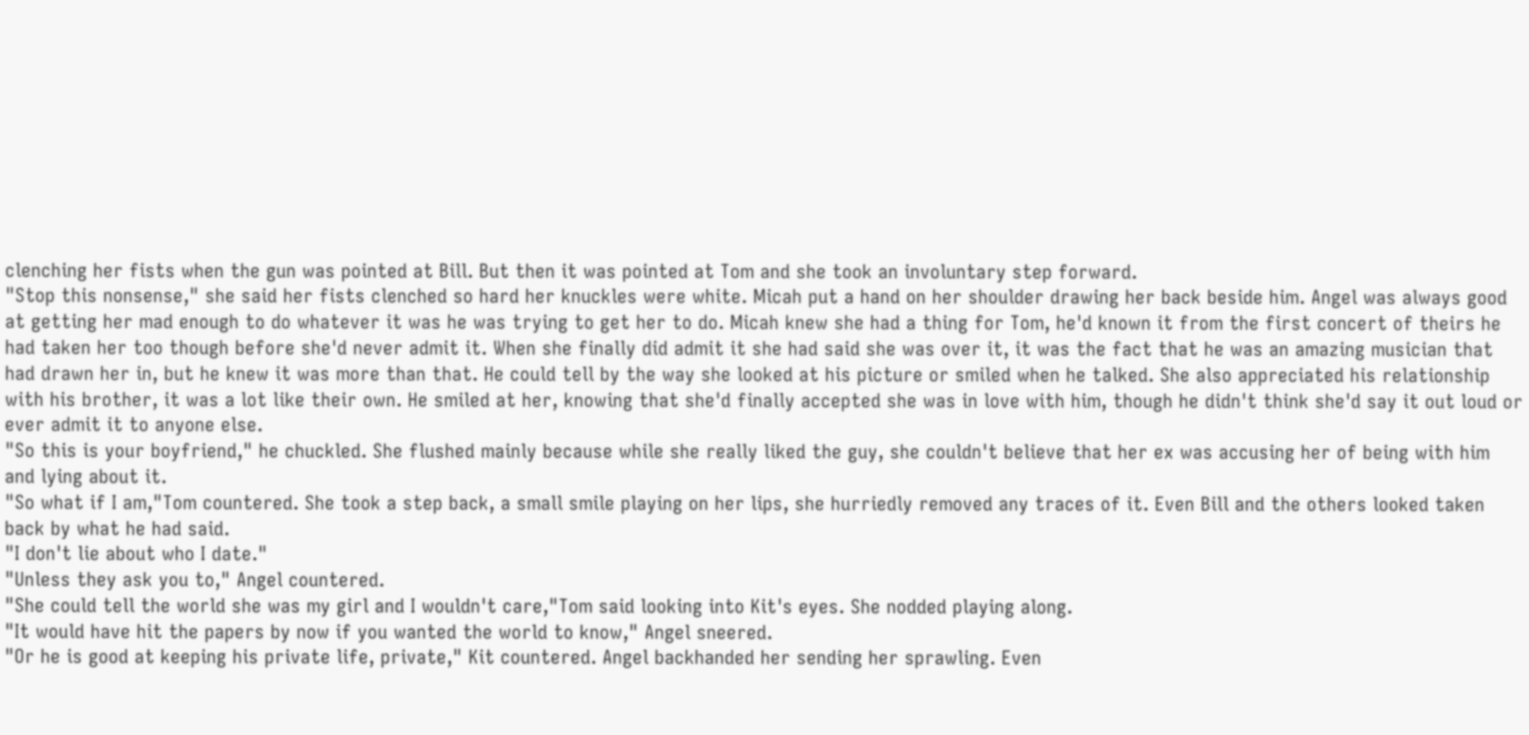clenching her fists when the gun was pointed at Bill. But then it was pointed at Tom and she took an involuntary step forward.
"Stop this nonsense," she said her fists clenched so hard her knuckles were white. Micah put a hand on her shoulder drawing her back beside him. Angel was always good at getting her mad enough to do whatever it was he was trying to get her to do. Micah knew she had a thing for Tom, he'd known it from the first concert of theirs he had taken her too though before she'd never admit it. When she finally did admit it she had said she was over it, it was the fact that he was an amazing musician that had drawn her in, but he knew it was more than that. He could tell by the way she looked at his picture or smiled when he talked. She also appreciated his relationship with his brother, it was a lot like their own. He smiled at her, knowing that she'd finally accepted she was in love with him, though he didn't think she'd say it out loud or ever admit it to anyone else.
"So this is your boyfriend," he chuckled. She flushed mainly because while she really liked the guy, she couldn't believe that her ex was accusing her of being with him and lying about it.
"So what if I am,"Tom countered. She took a step back, a small smile playing on her lips, she hurriedly removed any traces of it. Even Bill and the others looked taken back by what he had said.
"I don't lie about who I date."
"Unless they ask you to," Angel countered.
"She could tell the world she was my girl and I wouldn't care,"Tom said looking into Kit's eyes. She nodded playing along.
"It would have hit the papers by now if you wanted the world to know," Angel sneered.
"Or he is good at keeping his private life, private," Kit countered. Angel backhanded her sending her sprawling. Even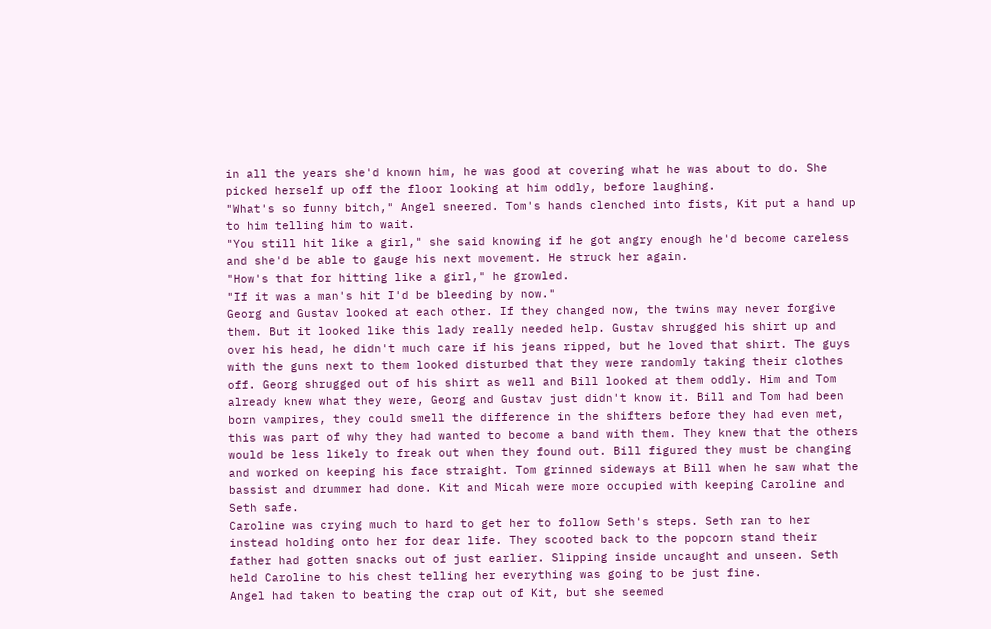in all the years she'd known him, he was good at covering what he was about to do. She picked herself up off the floor looking at him oddly, before laughing.
"What's so funny bitch," Angel sneered. Tom's hands clenched into fists, Kit put a hand up to him telling him to wait.
"You still hit like a girl," she said knowing if he got angry enough he'd become careless and she'd be able to gauge his next movement. He struck her again.
"How's that for hitting like a girl," he growled.
"If it was a man's hit I'd be bleeding by now."
Georg and Gustav looked at each other. If they changed now, the twins may never forgive them. But it looked like this lady really needed help. Gustav shrugged his shirt up and over his head, he didn't much care if his jeans ripped, but he loved that shirt. The guys with the guns next to them looked disturbed that they were randomly taking their clothes off. Georg shrugged out of his shirt as well and Bill looked at them oddly. Him and Tom already knew what they were, Georg and Gustav just didn't know it. Bill and Tom had been born vampires, they could smell the difference in the shifters before they had even met, this was part of why they had wanted to become a band with them. They knew that the others would be less likely to freak out when they found out. Bill figured they must be changing and worked on keeping his face straight. Tom grinned sideways at Bill when he saw what the bassist and drummer had done. Kit and Micah were more occupied with keeping Caroline and Seth safe.
Caroline was crying much to hard to get her to follow Seth's steps. Seth ran to her instead holding onto her for dear life. They scooted back to the popcorn stand their father had gotten snacks out of just earlier. Slipping inside uncaught and unseen. Seth held Caroline to his chest telling her everything was going to be just fine.
Angel had taken to beating the crap out of Kit, but she seemed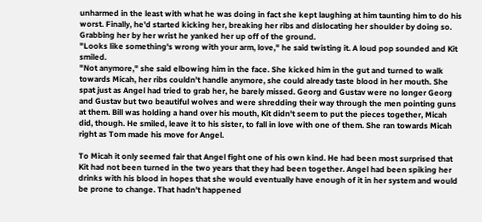unharmed in the least with what he was doing in fact she kept laughing at him taunting him to do his worst. Finally, he'd started kicking her, breaking her ribs and dislocating her shoulder by doing so. Grabbing her by her wrist he yanked her up off of the ground.
"Looks like something's wrong with your arm, love," he said twisting it. A loud pop sounded and Kit smiled.
"Not anymore," she said elbowing him in the face. She kicked him in the gut and turned to walk towards Micah, her ribs couldn't handle anymore, she could already taste blood in her mouth. She spat just as Angel had tried to grab her, he barely missed. Georg and Gustav were no longer Georg and Gustav but two beautiful wolves and were shredding their way through the men pointing guns at them. Bill was holding a hand over his mouth, Kit didn't seem to put the pieces together, Micah did, though. He smiled, leave it to his sister, to fall in love with one of them. She ran towards Micah right as Tom made his move for Angel.

To Micah it only seemed fair that Angel fight one of his own kind. He had been most surprised that Kit had not been turned in the two years that they had been together. Angel had been spiking her drinks with his blood in hopes that she would eventually have enough of it in her system and would be prone to change. That hadn't happened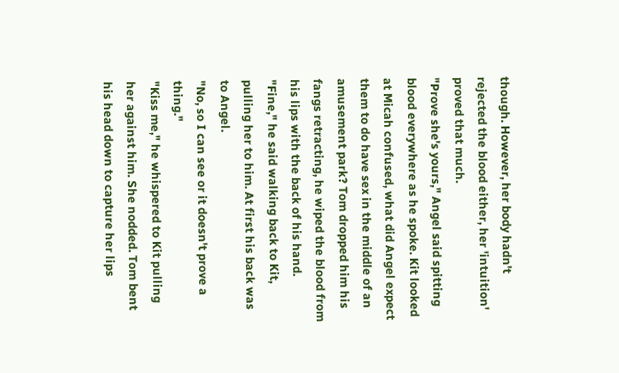though. However, her body hadn't rejected the blood either, her 'intuition' proved that much.
"Prove she's yours," Angel said spitting blood everywhere as he spoke. Kit looked at Micah confused, what did Angel expect them to do have sex in the middle of an amusement park? Tom dropped him his fangs retracting, he wiped the blood from his lips with the back of his hand.
"Fine," he said walking back to Kit, pulling her to him. At first his back was to Angel.
"No, so I can see or it doesn't prove a thing."
"Kiss me," he whispered to Kit pulling her against him. She nodded. Tom bent his head down to capture her lips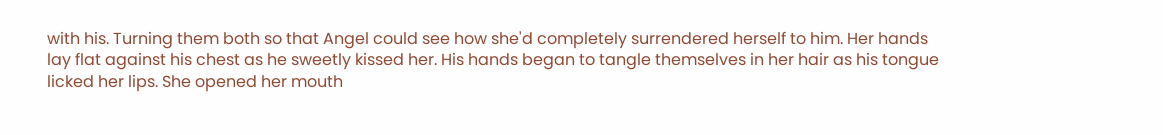with his. Turning them both so that Angel could see how she'd completely surrendered herself to him. Her hands lay flat against his chest as he sweetly kissed her. His hands began to tangle themselves in her hair as his tongue licked her lips. She opened her mouth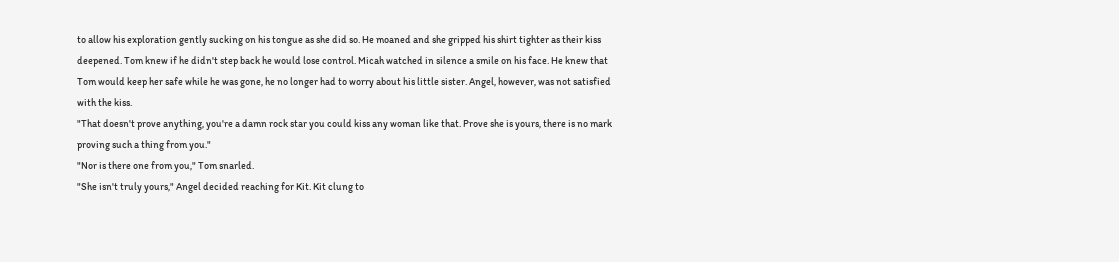to allow his exploration gently sucking on his tongue as she did so. He moaned and she gripped his shirt tighter as their kiss deepened. Tom knew if he didn't step back he would lose control. Micah watched in silence a smile on his face. He knew that Tom would keep her safe while he was gone, he no longer had to worry about his little sister. Angel, however, was not satisfied with the kiss.
"That doesn't prove anything, you're a damn rock star you could kiss any woman like that. Prove she is yours, there is no mark proving such a thing from you."
"Nor is there one from you," Tom snarled.
"She isn't truly yours," Angel decided reaching for Kit. Kit clung to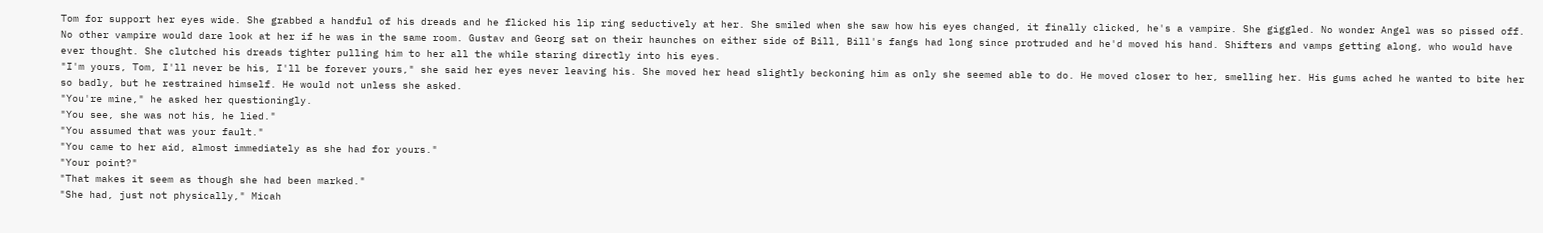Tom for support her eyes wide. She grabbed a handful of his dreads and he flicked his lip ring seductively at her. She smiled when she saw how his eyes changed, it finally clicked, he's a vampire. She giggled. No wonder Angel was so pissed off. No other vampire would dare look at her if he was in the same room. Gustav and Georg sat on their haunches on either side of Bill, Bill's fangs had long since protruded and he'd moved his hand. Shifters and vamps getting along, who would have ever thought. She clutched his dreads tighter pulling him to her all the while staring directly into his eyes.
"I'm yours, Tom, I'll never be his, I'll be forever yours," she said her eyes never leaving his. She moved her head slightly beckoning him as only she seemed able to do. He moved closer to her, smelling her. His gums ached he wanted to bite her so badly, but he restrained himself. He would not unless she asked.
"You're mine," he asked her questioningly.
"You see, she was not his, he lied."
"You assumed that was your fault."
"You came to her aid, almost immediately as she had for yours."
"Your point?"
"That makes it seem as though she had been marked."
"She had, just not physically," Micah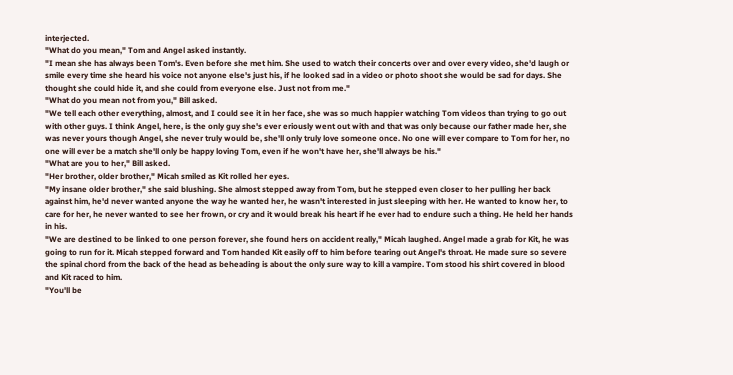interjected.
"What do you mean," Tom and Angel asked instantly.
"I mean she has always been Tom's. Even before she met him. She used to watch their concerts over and over every video, she'd laugh or smile every time she heard his voice not anyone else's just his, if he looked sad in a video or photo shoot she would be sad for days. She thought she could hide it, and she could from everyone else. Just not from me."
"What do you mean not from you," Bill asked.
"We tell each other everything, almost, and I could see it in her face, she was so much happier watching Tom videos than trying to go out with other guys. I think Angel, here, is the only guy she's ever eriously went out with and that was only because our father made her, she was never yours though Angel, she never truly would be, she'll only truly love someone once. No one will ever compare to Tom for her, no one will ever be a match she'll only be happy loving Tom, even if he won't have her, she'll always be his."
"What are you to her," Bill asked.
"Her brother, older brother," Micah smiled as Kit rolled her eyes.
"My insane older brother," she said blushing. She almost stepped away from Tom, but he stepped even closer to her pulling her back against him, he'd never wanted anyone the way he wanted her, he wasn't interested in just sleeping with her. He wanted to know her, to care for her, he never wanted to see her frown, or cry and it would break his heart if he ever had to endure such a thing. He held her hands in his.
"We are destined to be linked to one person forever, she found hers on accident really," Micah laughed. Angel made a grab for Kit, he was going to run for it. Micah stepped forward and Tom handed Kit easily off to him before tearing out Angel's throat. He made sure so severe the spinal chord from the back of the head as beheading is about the only sure way to kill a vampire. Tom stood his shirt covered in blood and Kit raced to him.
"You'll be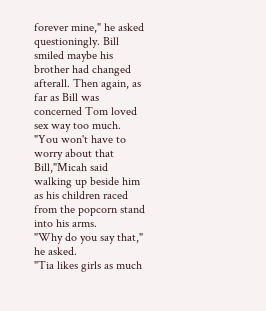forever mine," he asked questioningly. Bill smiled maybe his brother had changed afterall. Then again, as far as Bill was concerned Tom loved sex way too much.
"You won't have to worry about that Bill,"Micah said walking up beside him as his children raced from the popcorn stand into his arms.
"Why do you say that," he asked.
"Tia likes girls as much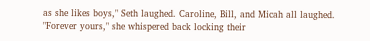as she likes boys," Seth laughed. Caroline, Bill, and Micah all laughed.
"Forever yours," she whispered back locking their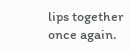lips together once again.